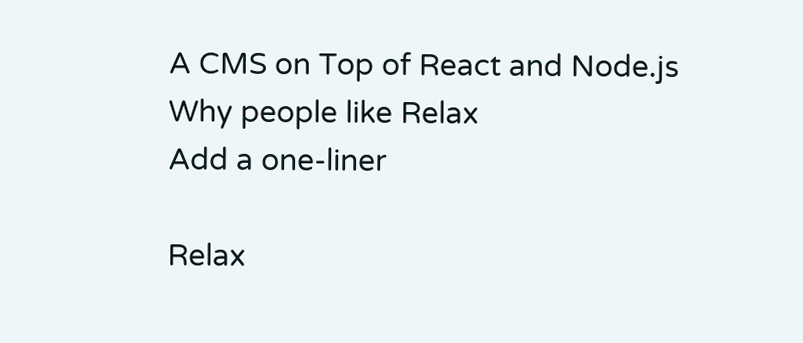A CMS on Top of React and Node.js
Why people like Relax
Add a one-liner

Relax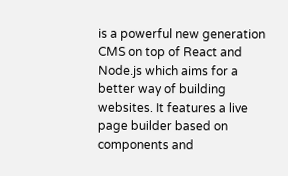is a powerful new generation CMS on top of React and Node.js which aims for a better way of building websites. It features a live page builder based on components and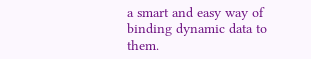a smart and easy way of binding dynamic data to them.